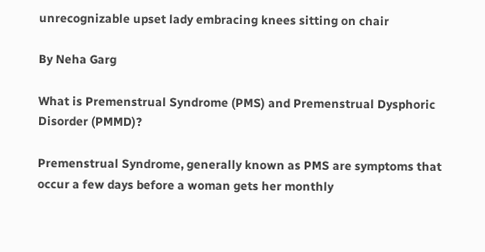unrecognizable upset lady embracing knees sitting on chair

By Neha Garg

What is Premenstrual Syndrome (PMS) and Premenstrual Dysphoric Disorder (PMMD)?

Premenstrual Syndrome, generally known as PMS are symptoms that occur a few days before a woman gets her monthly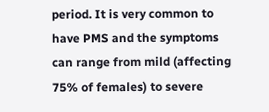period. It is very common to have PMS and the symptoms can range from mild (affecting 75% of females) to severe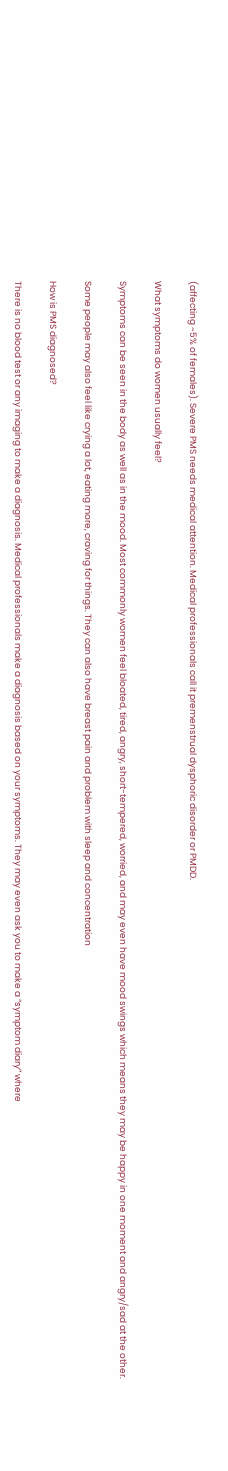(affecting ~5% of females). Severe PMS needs medical attention. Medical professionals call it premenstrual dysphoric disorder or PMDD.

What symptoms do women usually feel?

Symptoms can be seen in the body as well as in the mood. Most commonly women feel bloated, tired, angry, short-tempered, worried, and may even have mood swings which means they may be happy in one moment and angry/sad at the other.

Some people may also feel like crying a lot, eating more, craving for things. They can also have breast pain and problem with sleep and concentration

How is PMS diagnosed?

There is no blood test or any imaging to make a diagnosis. Medical professionals make a diagnosis based on your symptoms. They may even ask you to make a “symptom diary” where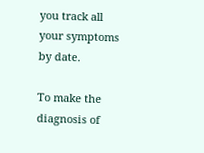you track all your symptoms by date.

To make the diagnosis of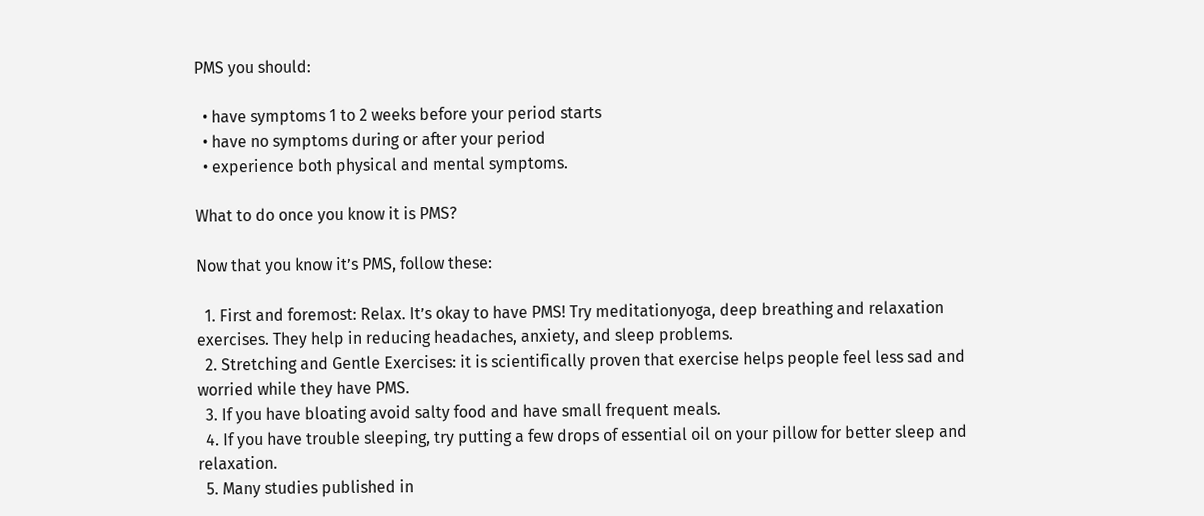PMS you should:

  • have symptoms 1 to 2 weeks before your period starts
  • have no symptoms during or after your period
  • experience both physical and mental symptoms.

What to do once you know it is PMS?

Now that you know it’s PMS, follow these:

  1. First and foremost: Relax. It’s okay to have PMS! Try meditationyoga, deep breathing and relaxation exercises. They help in reducing headaches, anxiety, and sleep problems.
  2. Stretching and Gentle Exercises: it is scientifically proven that exercise helps people feel less sad and worried while they have PMS.
  3. If you have bloating avoid salty food and have small frequent meals.
  4. If you have trouble sleeping, try putting a few drops of essential oil on your pillow for better sleep and relaxation.
  5. Many studies published in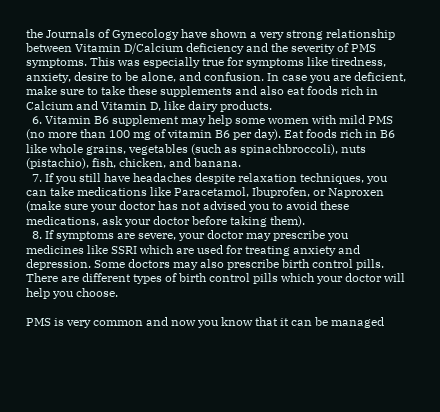the Journals of Gynecology have shown a very strong relationship between Vitamin D/Calcium deficiency and the severity of PMS symptoms. This was especially true for symptoms like tiredness, anxiety, desire to be alone, and confusion. In case you are deficient,  make sure to take these supplements and also eat foods rich in Calcium and Vitamin D, like dairy products.
  6. Vitamin B6 supplement may help some women with mild PMS (no more than 100 mg of vitamin B6 per day). Eat foods rich in B6 like whole grains, vegetables (such as spinachbroccoli), nuts (pistachio), fish, chicken, and banana.
  7. If you still have headaches despite relaxation techniques, you can take medications like Paracetamol, Ibuprofen, or Naproxen (make sure your doctor has not advised you to avoid these medications, ask your doctor before taking them).
  8. If symptoms are severe, your doctor may prescribe you medicines like SSRI which are used for treating anxiety and depression. Some doctors may also prescribe birth control pills. There are different types of birth control pills which your doctor will help you choose.

PMS is very common and now you know that it can be managed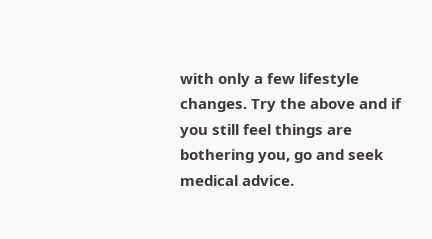with only a few lifestyle changes. Try the above and if you still feel things are bothering you, go and seek medical advice.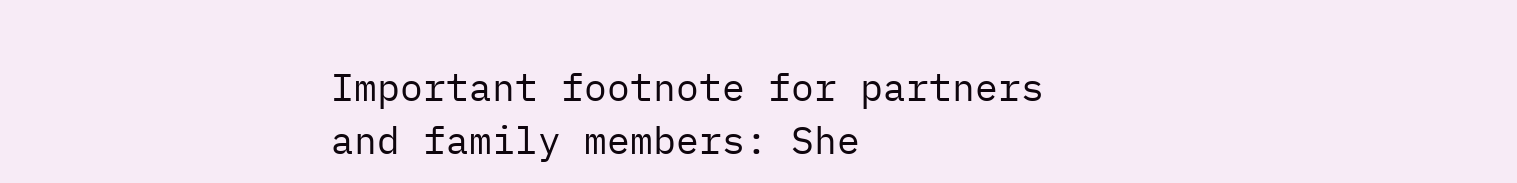Important footnote for partners and family members: She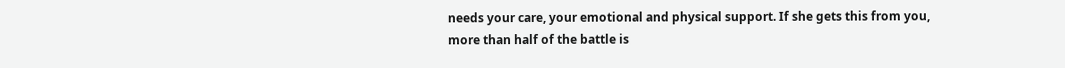needs your care, your emotional and physical support. If she gets this from you, more than half of the battle is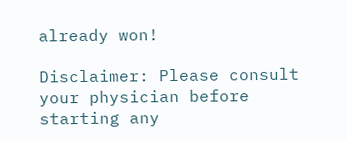already won!

Disclaimer: Please consult your physician before starting any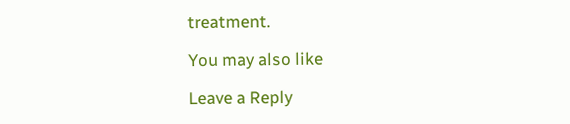treatment.

You may also like

Leave a Reply